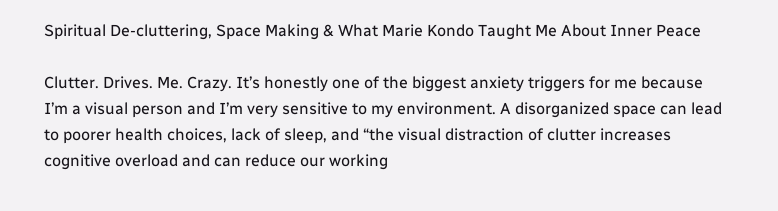Spiritual De-cluttering, Space Making & What Marie Kondo Taught Me About Inner Peace

Clutter. Drives. Me. Crazy. It’s honestly one of the biggest anxiety triggers for me because I’m a visual person and I’m very sensitive to my environment. A disorganized space can lead to poorer health choices, lack of sleep, and “the visual distraction of clutter increases cognitive overload and can reduce our working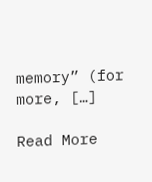memory” (for more, […]

Read More